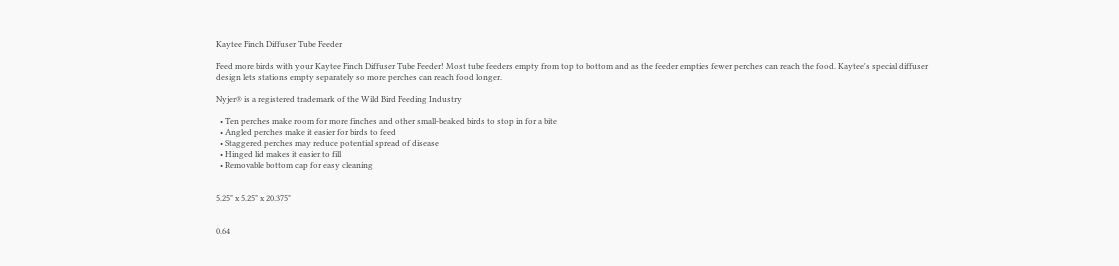Kaytee Finch Diffuser Tube Feeder

Feed more birds with your Kaytee Finch Diffuser Tube Feeder! Most tube feeders empty from top to bottom and as the feeder empties fewer perches can reach the food. Kaytee's special diffuser design lets stations empty separately so more perches can reach food longer.

Nyjer® is a registered trademark of the Wild Bird Feeding Industry

  • Ten perches make room for more finches and other small-beaked birds to stop in for a bite
  • Angled perches make it easier for birds to feed
  • Staggered perches may reduce potential spread of disease
  • Hinged lid makes it easier to fill
  • Removable bottom cap for easy cleaning


5.25" x 5.25" x 20.375"


0.64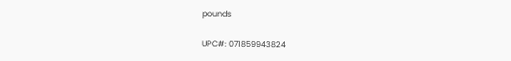pounds

UPC#: 071859943824